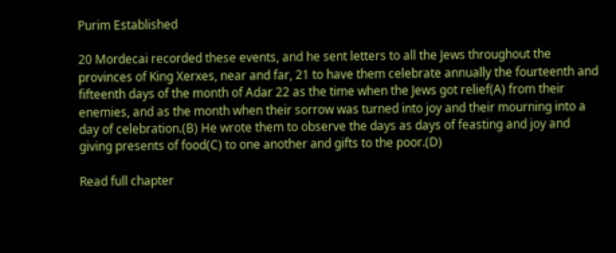Purim Established

20 Mordecai recorded these events, and he sent letters to all the Jews throughout the provinces of King Xerxes, near and far, 21 to have them celebrate annually the fourteenth and fifteenth days of the month of Adar 22 as the time when the Jews got relief(A) from their enemies, and as the month when their sorrow was turned into joy and their mourning into a day of celebration.(B) He wrote them to observe the days as days of feasting and joy and giving presents of food(C) to one another and gifts to the poor.(D)

Read full chapter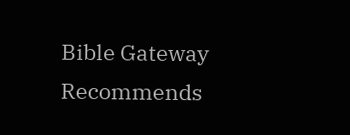Bible Gateway Recommends